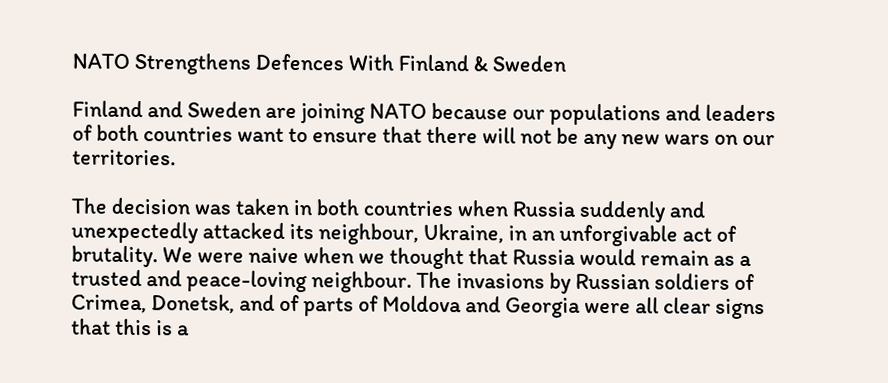NATO Strengthens Defences With Finland & Sweden

Finland and Sweden are joining NATO because our populations and leaders of both countries want to ensure that there will not be any new wars on our territories.

The decision was taken in both countries when Russia suddenly and unexpectedly attacked its neighbour, Ukraine, in an unforgivable act of brutality. We were naive when we thought that Russia would remain as a trusted and peace-loving neighbour. The invasions by Russian soldiers of Crimea, Donetsk, and of parts of Moldova and Georgia were all clear signs that this is a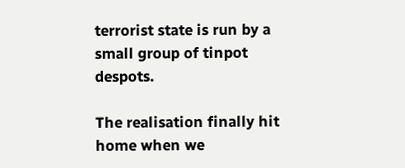terrorist state is run by a small group of tinpot despots.

The realisation finally hit home when we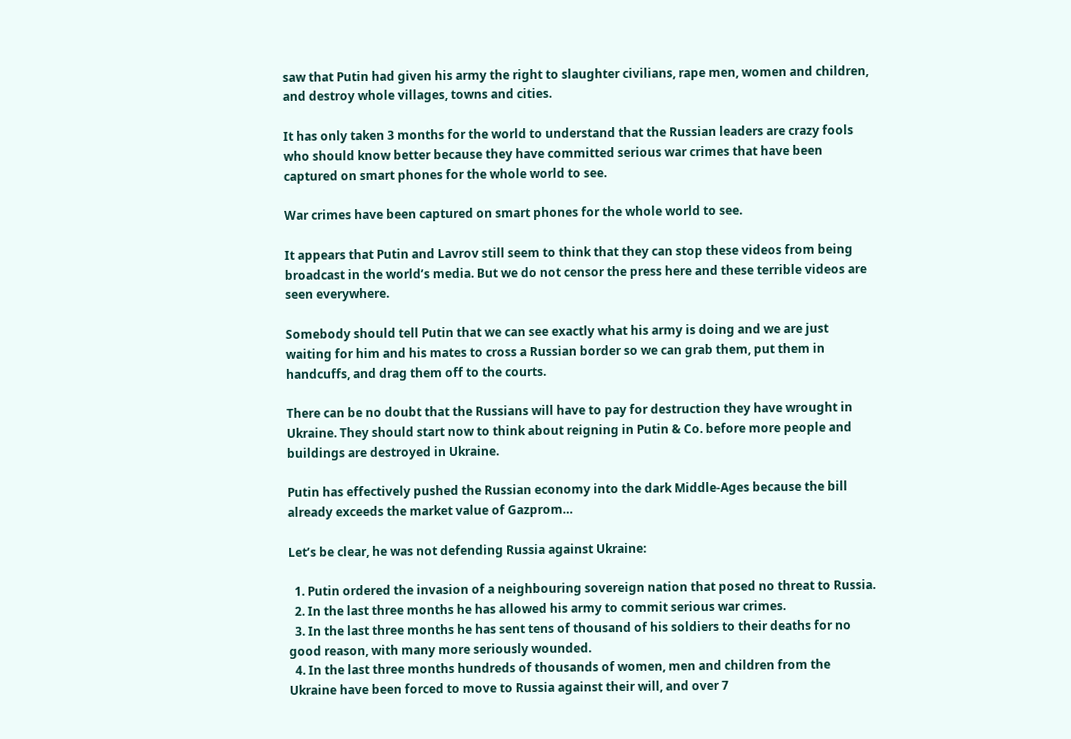saw that Putin had given his army the right to slaughter civilians, rape men, women and children, and destroy whole villages, towns and cities.

It has only taken 3 months for the world to understand that the Russian leaders are crazy fools who should know better because they have committed serious war crimes that have been captured on smart phones for the whole world to see.

War crimes have been captured on smart phones for the whole world to see.

It appears that Putin and Lavrov still seem to think that they can stop these videos from being broadcast in the world’s media. But we do not censor the press here and these terrible videos are seen everywhere.

Somebody should tell Putin that we can see exactly what his army is doing and we are just waiting for him and his mates to cross a Russian border so we can grab them, put them in handcuffs, and drag them off to the courts.

There can be no doubt that the Russians will have to pay for destruction they have wrought in Ukraine. They should start now to think about reigning in Putin & Co. before more people and buildings are destroyed in Ukraine.

Putin has effectively pushed the Russian economy into the dark Middle-Ages because the bill already exceeds the market value of Gazprom…

Let’s be clear, he was not defending Russia against Ukraine:

  1. Putin ordered the invasion of a neighbouring sovereign nation that posed no threat to Russia.
  2. In the last three months he has allowed his army to commit serious war crimes.
  3. In the last three months he has sent tens of thousand of his soldiers to their deaths for no good reason, with many more seriously wounded.
  4. In the last three months hundreds of thousands of women, men and children from the Ukraine have been forced to move to Russia against their will, and over 7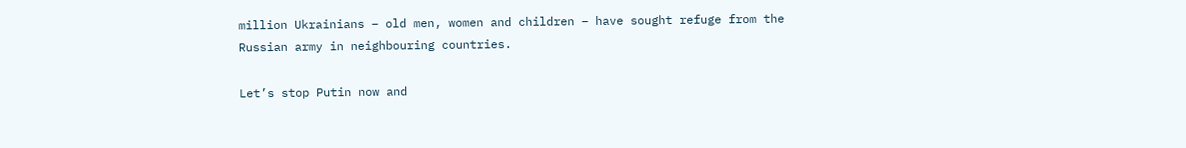million Ukrainians – old men, women and children – have sought refuge from the Russian army in neighbouring countries.

Let’s stop Putin now and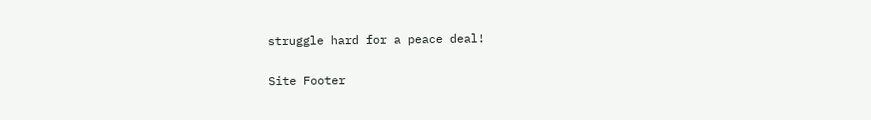struggle hard for a peace deal!

Site Footer